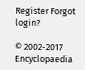Register Forgot login?

© 2002-2017
Encyclopaedia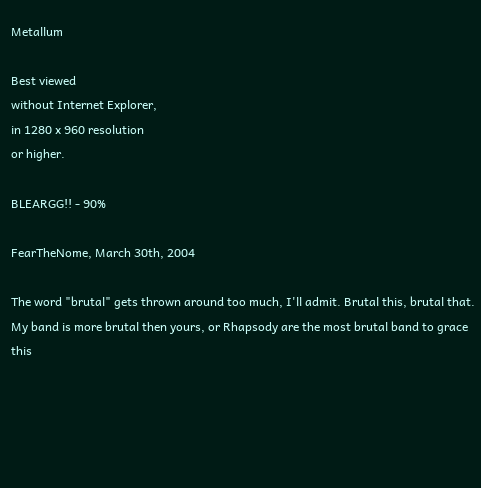Metallum

Best viewed
without Internet Explorer,
in 1280 x 960 resolution
or higher.

BLEARGG!! - 90%

FearTheNome, March 30th, 2004

The word "brutal" gets thrown around too much, I'll admit. Brutal this, brutal that. My band is more brutal then yours, or Rhapsody are the most brutal band to grace this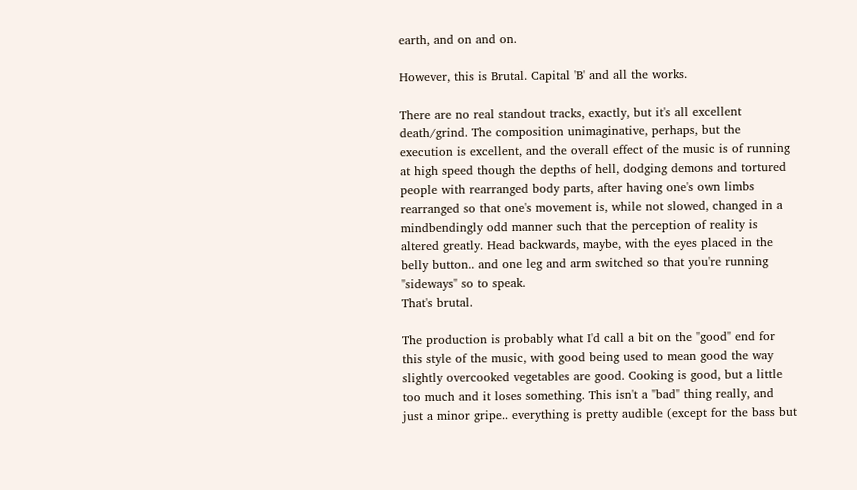earth, and on and on.

However, this is Brutal. Capital 'B' and all the works.

There are no real standout tracks, exactly, but it's all excellent death/grind. The composition unimaginative, perhaps, but the execution is excellent, and the overall effect of the music is of running at high speed though the depths of hell, dodging demons and tortured people with rearranged body parts, after having one's own limbs rearranged so that one's movement is, while not slowed, changed in a mindbendingly odd manner such that the perception of reality is altered greatly. Head backwards, maybe, with the eyes placed in the belly button.. and one leg and arm switched so that you're running "sideways" so to speak.
That's brutal.

The production is probably what I'd call a bit on the "good" end for this style of the music, with good being used to mean good the way slightly overcooked vegetables are good. Cooking is good, but a little too much and it loses something. This isn't a "bad" thing really, and just a minor gripe.. everything is pretty audible (except for the bass but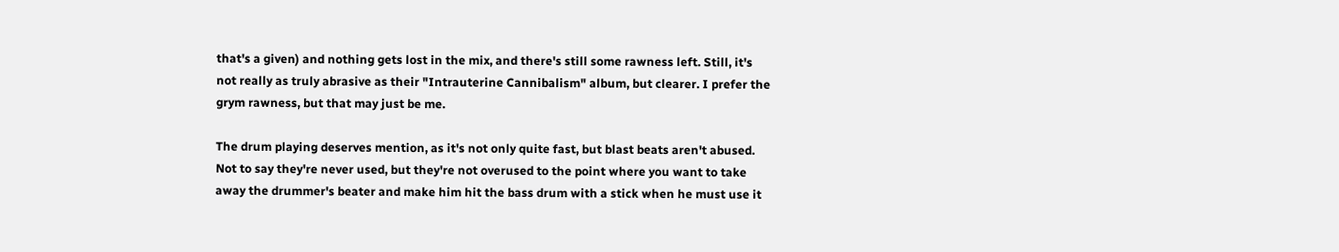that's a given) and nothing gets lost in the mix, and there's still some rawness left. Still, it's not really as truly abrasive as their "Intrauterine Cannibalism" album, but clearer. I prefer the grym rawness, but that may just be me.

The drum playing deserves mention, as it's not only quite fast, but blast beats aren't abused. Not to say they're never used, but they're not overused to the point where you want to take away the drummer's beater and make him hit the bass drum with a stick when he must use it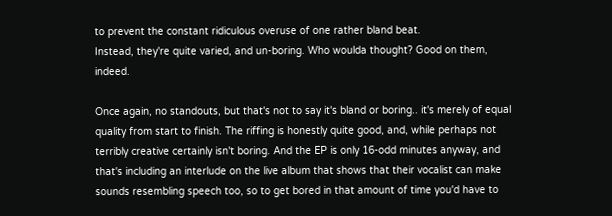to prevent the constant ridiculous overuse of one rather bland beat.
Instead, they're quite varied, and un-boring. Who woulda thought? Good on them, indeed.

Once again, no standouts, but that's not to say it's bland or boring.. it's merely of equal quality from start to finish. The riffing is honestly quite good, and, while perhaps not terribly creative certainly isn't boring. And the EP is only 16-odd minutes anyway, and that's including an interlude on the live album that shows that their vocalist can make sounds resembling speech too, so to get bored in that amount of time you'd have to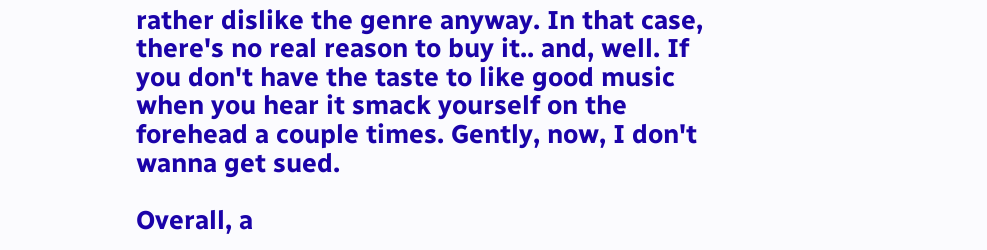rather dislike the genre anyway. In that case, there's no real reason to buy it.. and, well. If you don't have the taste to like good music when you hear it smack yourself on the forehead a couple times. Gently, now, I don't wanna get sued.

Overall, a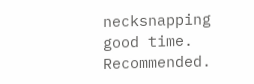necksnapping good time. Recommended.